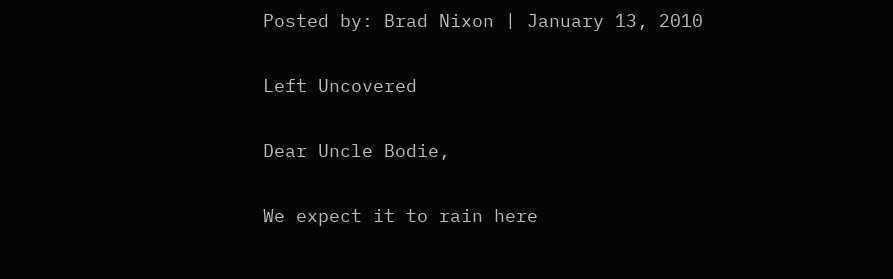Posted by: Brad Nixon | January 13, 2010

Left Uncovered

Dear Uncle Bodie,

We expect it to rain here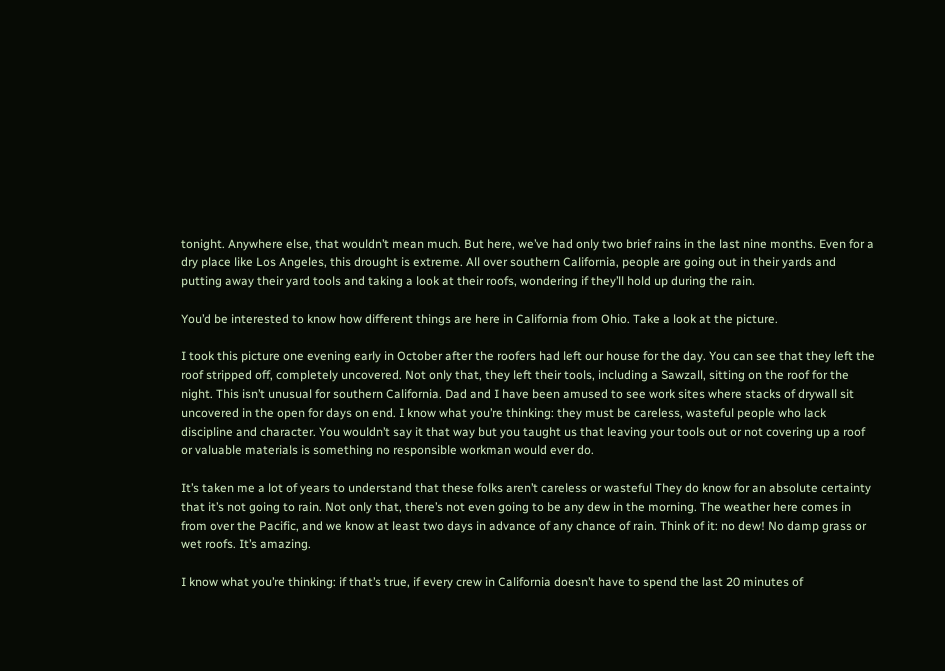tonight. Anywhere else, that wouldn’t mean much. But here, we’ve had only two brief rains in the last nine months. Even for a dry place like Los Angeles, this drought is extreme. All over southern California, people are going out in their yards and putting away their yard tools and taking a look at their roofs, wondering if they’ll hold up during the rain.

You’d be interested to know how different things are here in California from Ohio. Take a look at the picture.

I took this picture one evening early in October after the roofers had left our house for the day. You can see that they left the roof stripped off, completely uncovered. Not only that, they left their tools, including a Sawzall, sitting on the roof for the night. This isn’t unusual for southern California. Dad and I have been amused to see work sites where stacks of drywall sit uncovered in the open for days on end. I know what you’re thinking: they must be careless, wasteful people who lack discipline and character. You wouldn’t say it that way but you taught us that leaving your tools out or not covering up a roof or valuable materials is something no responsible workman would ever do.

It’s taken me a lot of years to understand that these folks aren’t careless or wasteful They do know for an absolute certainty that it’s not going to rain. Not only that, there’s not even going to be any dew in the morning. The weather here comes in from over the Pacific, and we know at least two days in advance of any chance of rain. Think of it: no dew! No damp grass or wet roofs. It’s amazing.

I know what you’re thinking: if that’s true, if every crew in California doesn’t have to spend the last 20 minutes of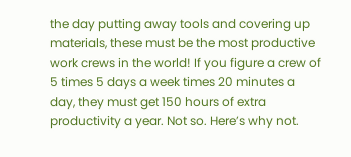the day putting away tools and covering up materials, these must be the most productive work crews in the world! If you figure a crew of 5 times 5 days a week times 20 minutes a day, they must get 150 hours of extra productivity a year. Not so. Here’s why not.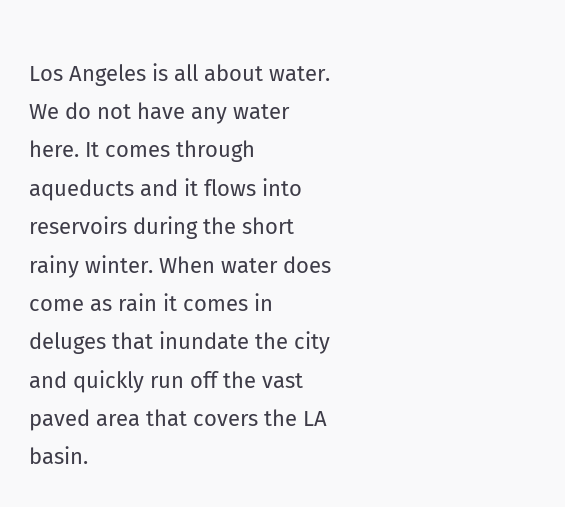Los Angeles is all about water. We do not have any water here. It comes through aqueducts and it flows into reservoirs during the short rainy winter. When water does come as rain it comes in deluges that inundate the city and quickly run off the vast paved area that covers the LA basin.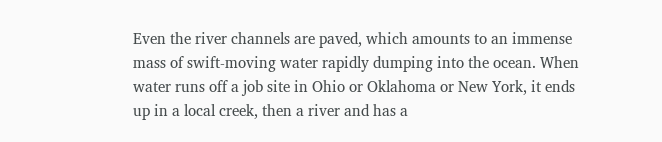Even the river channels are paved, which amounts to an immense mass of swift-moving water rapidly dumping into the ocean. When water runs off a job site in Ohio or Oklahoma or New York, it ends up in a local creek, then a river and has a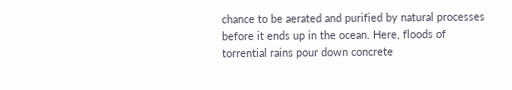chance to be aerated and purified by natural processes before it ends up in the ocean. Here, floods of torrential rains pour down concrete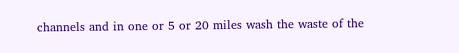channels and in one or 5 or 20 miles wash the waste of the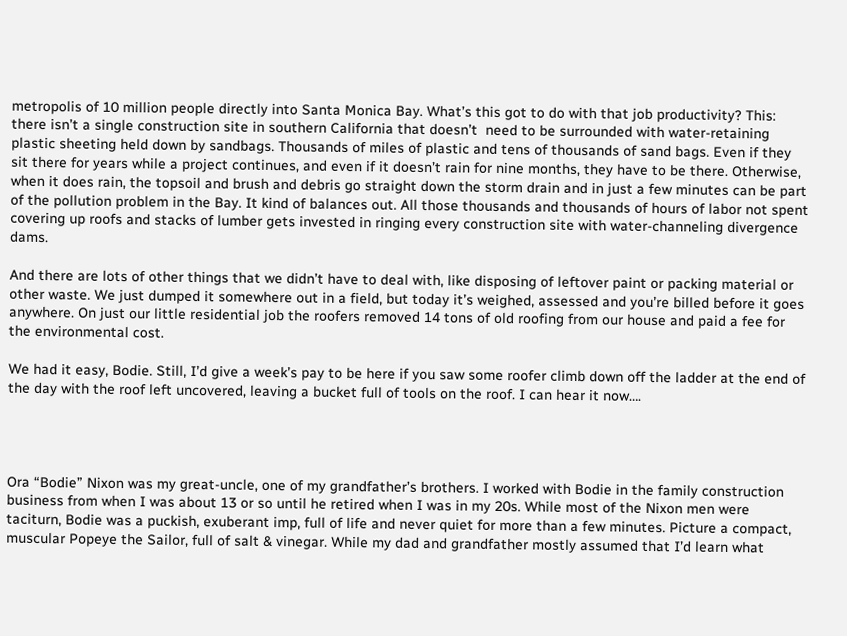metropolis of 10 million people directly into Santa Monica Bay. What’s this got to do with that job productivity? This: there isn’t a single construction site in southern California that doesn’t  need to be surrounded with water-retaining plastic sheeting held down by sandbags. Thousands of miles of plastic and tens of thousands of sand bags. Even if they sit there for years while a project continues, and even if it doesn’t rain for nine months, they have to be there. Otherwise, when it does rain, the topsoil and brush and debris go straight down the storm drain and in just a few minutes can be part of the pollution problem in the Bay. It kind of balances out. All those thousands and thousands of hours of labor not spent covering up roofs and stacks of lumber gets invested in ringing every construction site with water-channeling divergence dams.

And there are lots of other things that we didn’t have to deal with, like disposing of leftover paint or packing material or other waste. We just dumped it somewhere out in a field, but today it’s weighed, assessed and you’re billed before it goes anywhere. On just our little residential job the roofers removed 14 tons of old roofing from our house and paid a fee for the environmental cost.

We had it easy, Bodie. Still, I’d give a week’s pay to be here if you saw some roofer climb down off the ladder at the end of the day with the roof left uncovered, leaving a bucket full of tools on the roof. I can hear it now….




Ora “Bodie” Nixon was my great-uncle, one of my grandfather’s brothers. I worked with Bodie in the family construction business from when I was about 13 or so until he retired when I was in my 20s. While most of the Nixon men were taciturn, Bodie was a puckish, exuberant imp, full of life and never quiet for more than a few minutes. Picture a compact, muscular Popeye the Sailor, full of salt & vinegar. While my dad and grandfather mostly assumed that I’d learn what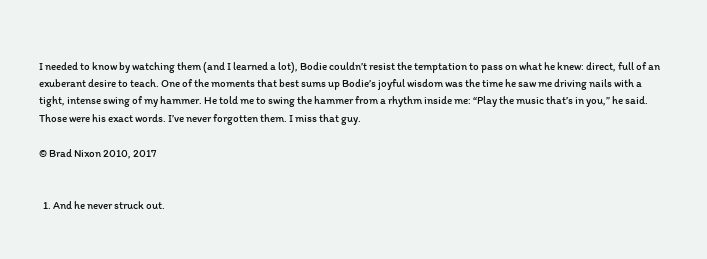I needed to know by watching them (and I learned a lot), Bodie couldn’t resist the temptation to pass on what he knew: direct, full of an exuberant desire to teach. One of the moments that best sums up Bodie’s joyful wisdom was the time he saw me driving nails with a tight, intense swing of my hammer. He told me to swing the hammer from a rhythm inside me: “Play the music that’s in you,” he said. Those were his exact words. I’ve never forgotten them. I miss that guy.

© Brad Nixon 2010, 2017


  1. And he never struck out.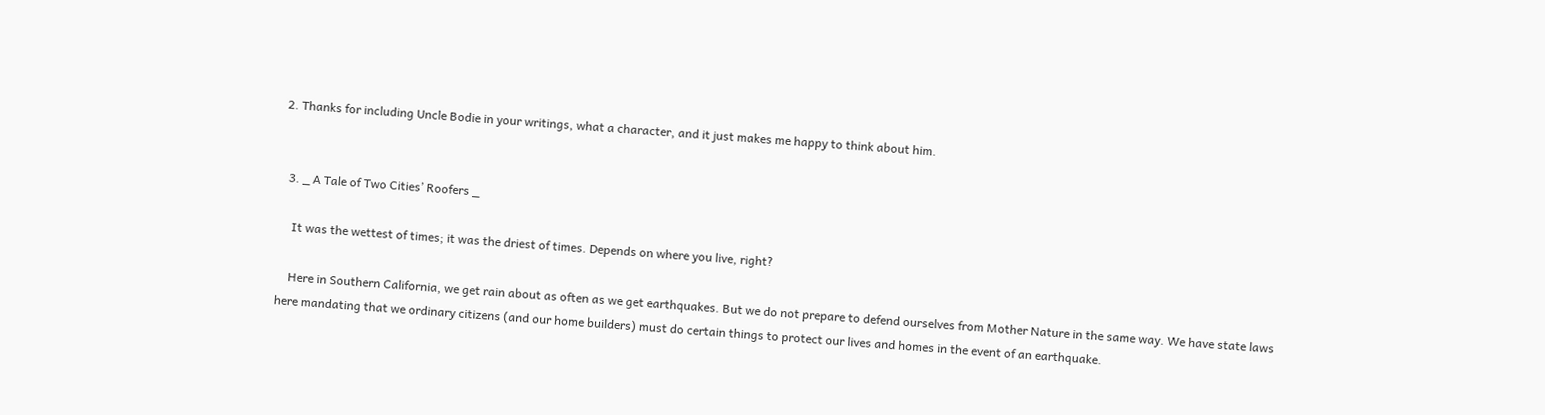2. Thanks for including Uncle Bodie in your writings, what a character, and it just makes me happy to think about him.


  3. _ A Tale of Two Cities’ Roofers _

    It was the wettest of times; it was the driest of times. Depends on where you live, right?

    Here in Southern California, we get rain about as often as we get earthquakes. But we do not prepare to defend ourselves from Mother Nature in the same way. We have state laws here mandating that we ordinary citizens (and our home builders) must do certain things to protect our lives and homes in the event of an earthquake.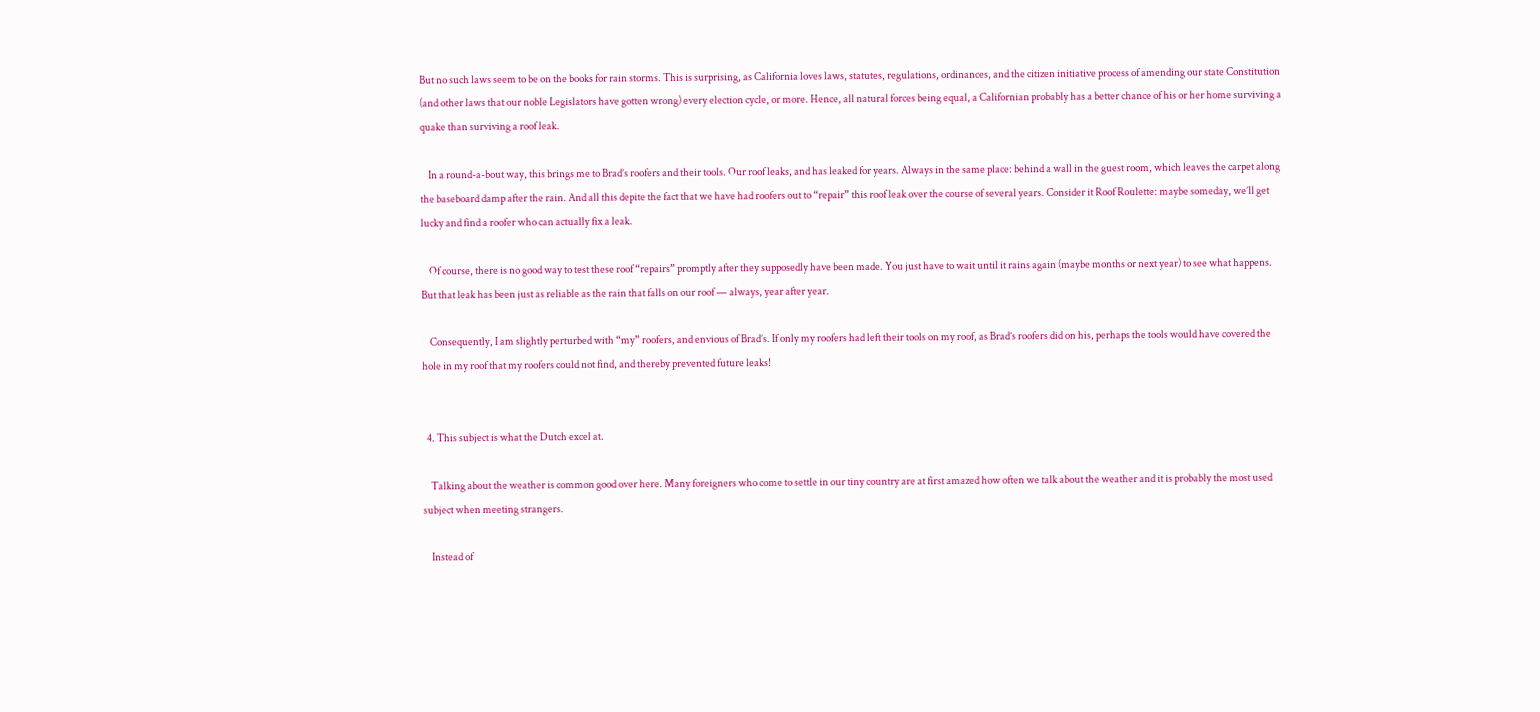But no such laws seem to be on the books for rain storms. This is surprising, as California loves laws, statutes, regulations, ordinances, and the citizen initiative process of amending our state Constitution (and other laws that our noble Legislators have gotten wrong) every election cycle, or more. Hence, all natural forces being equal, a Californian probably has a better chance of his or her home surviving a quake than surviving a roof leak.

    In a round-a-bout way, this brings me to Brad’s roofers and their tools. Our roof leaks, and has leaked for years. Always in the same place: behind a wall in the guest room, which leaves the carpet along the baseboard damp after the rain. And all this depite the fact that we have had roofers out to “repair” this roof leak over the course of several years. Consider it Roof Roulette: maybe someday, we’ll get lucky and find a roofer who can actually fix a leak.

    Of course, there is no good way to test these roof “repairs” promptly after they supposedly have been made. You just have to wait until it rains again (maybe months or next year) to see what happens. But that leak has been just as reliable as the rain that falls on our roof — always, year after year.

    Consequently, I am slightly perturbed with “my” roofers, and envious of Brad’s. If only my roofers had left their tools on my roof, as Brad’s roofers did on his, perhaps the tools would have covered the hole in my roof that my roofers could not find, and thereby prevented future leaks!


  4. This subject is what the Dutch excel at.

    Talking about the weather is common good over here. Many foreigners who come to settle in our tiny country are at first amazed how often we talk about the weather and it is probably the most used subject when meeting strangers.

    Instead of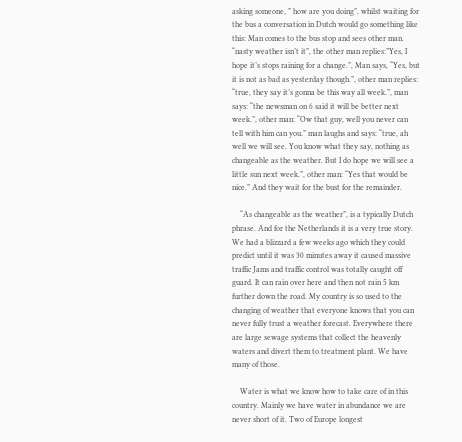asking someone, ” how are you doing”, whilst waiting for the bus a conversation in Dutch would go something like this: Man comes to the bus stop and sees other man. “nasty weather isn’t it”, the other man replies:”Yes, I hope it’s stops raining for a change.”, Man says, “Yes, but it is not as bad as yesterday though.”, other man replies: “true, they say it’s gonna be this way all week.”, man says: “the newsman on 6 said it will be better next week.”, other man: “Ow that guy, well you never can tell with him can you.” man laughs and says: “true, ah well we will see. You know what they say, nothing as changeable as the weather. But I do hope we will see a little sun next week.”, other man: “Yes that would be nice.” And they wait for the bust for the remainder.

    “As changeable as the weather”, is a typically Dutch phrase. And for the Netherlands it is a very true story. We had a blizzard a few weeks ago which they could predict until it was 30 minutes away it caused massive traffic Jams and traffic control was totally caught off guard. It can rain over here and then not rain 5 km further down the road. My country is so used to the changing of weather that everyone knows that you can never fully trust a weather forecast. Everywhere there are large sewage systems that collect the heavenly waters and divert them to treatment plant. We have many of those.

    Water is what we know how to take care of in this country. Mainly we have water in abundance we are never short of it. Two of Europe longest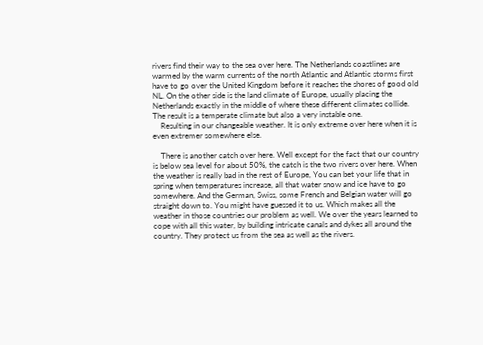rivers find their way to the sea over here. The Netherlands coastlines are warmed by the warm currents of the north Atlantic and Atlantic storms first have to go over the United Kingdom before it reaches the shores of good old NL. On the other side is the land climate of Europe, usually placing the Netherlands exactly in the middle of where these different climates collide. The result is a temperate climate but also a very instable one.
    Resulting in our changeable weather. It is only extreme over here when it is even extremer somewhere else.

    There is another catch over here. Well except for the fact that our country is below sea level for about 50%, the catch is the two rivers over here. When the weather is really bad in the rest of Europe, You can bet your life that in spring when temperatures increase, all that water snow and ice have to go somewhere. And the German, Swiss, some French and Belgian water will go straight down to. You might have guessed it to us. Which makes all the weather in those countries our problem as well. We over the years learned to cope with all this water, by building intricate canals and dykes all around the country. They protect us from the sea as well as the rivers.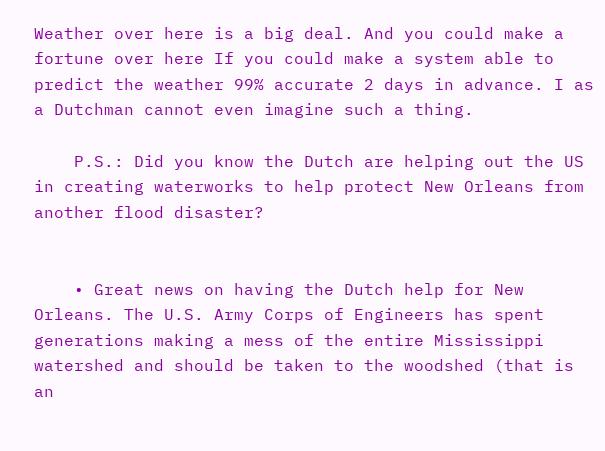Weather over here is a big deal. And you could make a fortune over here If you could make a system able to predict the weather 99% accurate 2 days in advance. I as a Dutchman cannot even imagine such a thing.

    P.S.: Did you know the Dutch are helping out the US in creating waterworks to help protect New Orleans from another flood disaster?


    • Great news on having the Dutch help for New Orleans. The U.S. Army Corps of Engineers has spent generations making a mess of the entire Mississippi watershed and should be taken to the woodshed (that is an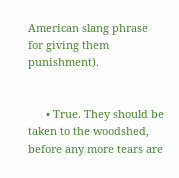American slang phrase for giving them punishment).


      • True. They should be taken to the woodshed, before any more tears are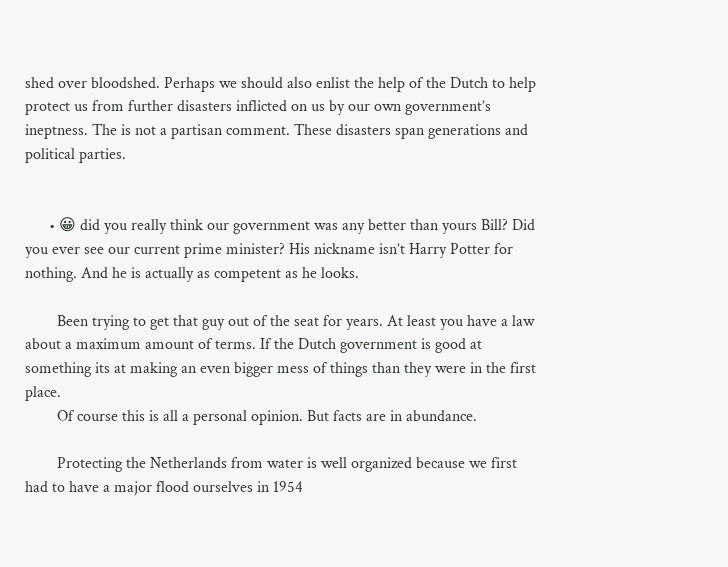shed over bloodshed. Perhaps we should also enlist the help of the Dutch to help protect us from further disasters inflicted on us by our own government’s ineptness. The is not a partisan comment. These disasters span generations and political parties.


      • 😀 did you really think our government was any better than yours Bill? Did you ever see our current prime minister? His nickname isn’t Harry Potter for nothing. And he is actually as competent as he looks.

        Been trying to get that guy out of the seat for years. At least you have a law about a maximum amount of terms. If the Dutch government is good at something its at making an even bigger mess of things than they were in the first place.
        Of course this is all a personal opinion. But facts are in abundance.

        Protecting the Netherlands from water is well organized because we first had to have a major flood ourselves in 1954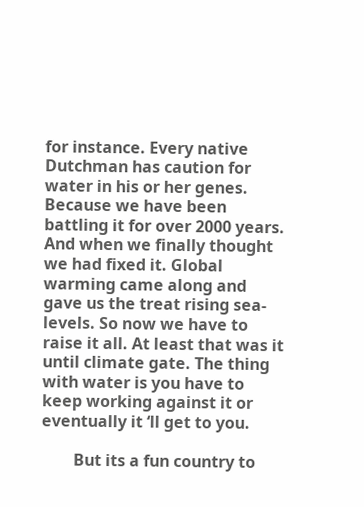for instance. Every native Dutchman has caution for water in his or her genes. Because we have been battling it for over 2000 years. And when we finally thought we had fixed it. Global warming came along and gave us the treat rising sea-levels. So now we have to raise it all. At least that was it until climate gate. The thing with water is you have to keep working against it or eventually it ‘ll get to you.

        But its a fun country to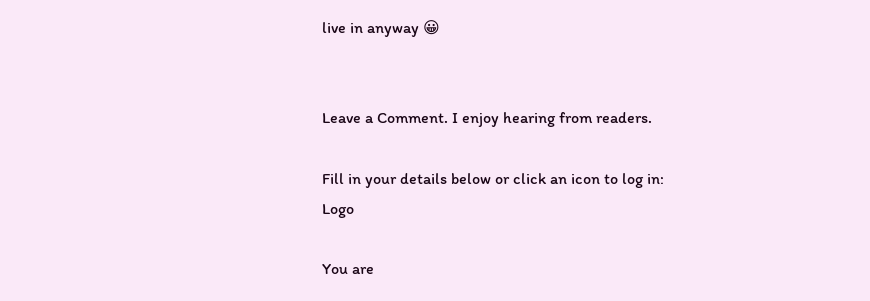live in anyway 😀


Leave a Comment. I enjoy hearing from readers.

Fill in your details below or click an icon to log in: Logo

You are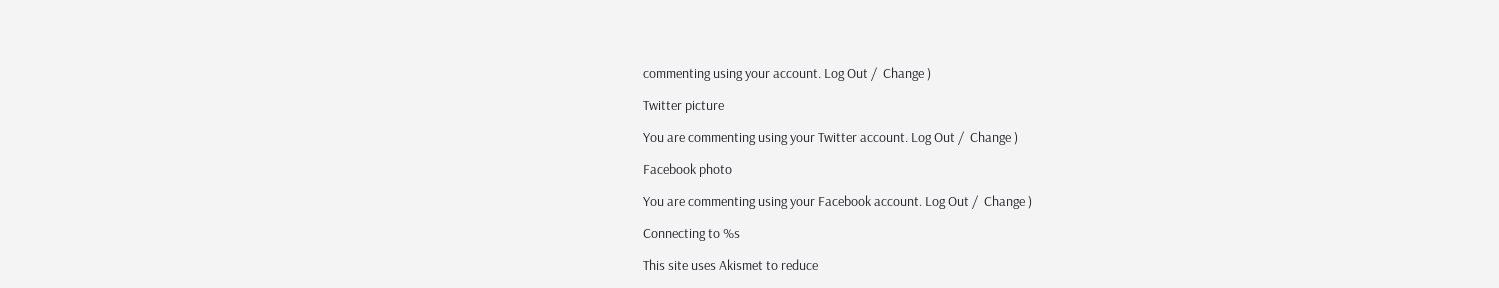commenting using your account. Log Out /  Change )

Twitter picture

You are commenting using your Twitter account. Log Out /  Change )

Facebook photo

You are commenting using your Facebook account. Log Out /  Change )

Connecting to %s

This site uses Akismet to reduce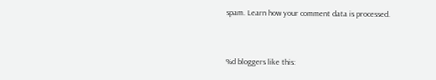spam. Learn how your comment data is processed.


%d bloggers like this: